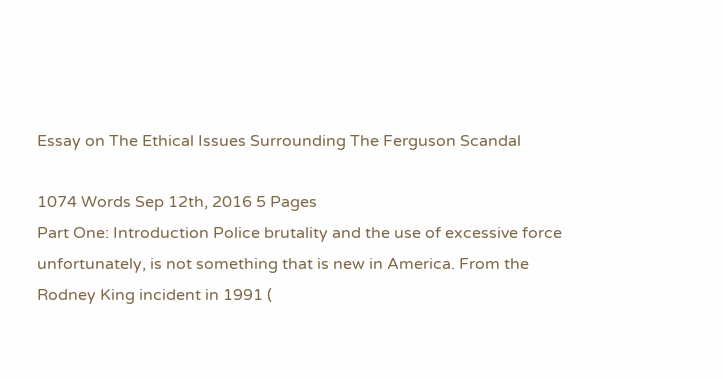Essay on The Ethical Issues Surrounding The Ferguson Scandal

1074 Words Sep 12th, 2016 5 Pages
Part One: Introduction Police brutality and the use of excessive force unfortunately, is not something that is new in America. From the Rodney King incident in 1991 (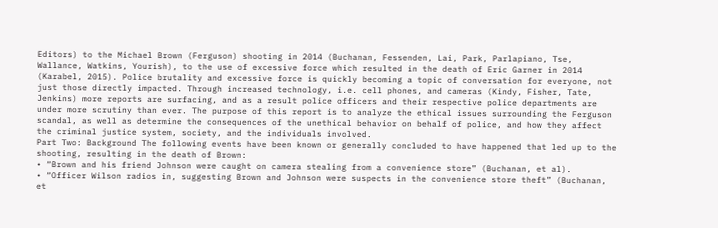Editors) to the Michael Brown (Ferguson) shooting in 2014 (Buchanan, Fessenden, Lai, Park, Parlapiano, Tse, Wallance, Watkins, Yourish), to the use of excessive force which resulted in the death of Eric Garner in 2014 (Karabel, 2015). Police brutality and excessive force is quickly becoming a topic of conversation for everyone, not just those directly impacted. Through increased technology, i.e. cell phones, and cameras (Kindy, Fisher, Tate, Jenkins) more reports are surfacing, and as a result police officers and their respective police departments are under more scrutiny than ever. The purpose of this report is to analyze the ethical issues surrounding the Ferguson scandal, as well as determine the consequences of the unethical behavior on behalf of police, and how they affect the criminal justice system, society, and the individuals involved.
Part Two: Background The following events have been known or generally concluded to have happened that led up to the shooting, resulting in the death of Brown:
• “Brown and his friend Johnson were caught on camera stealing from a convenience store” (Buchanan, et al).
• “Officer Wilson radios in, suggesting Brown and Johnson were suspects in the convenience store theft” (Buchanan, et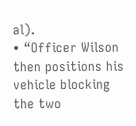al).
• “Officer Wilson then positions his vehicle blocking the two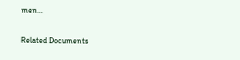men…

Related Documents